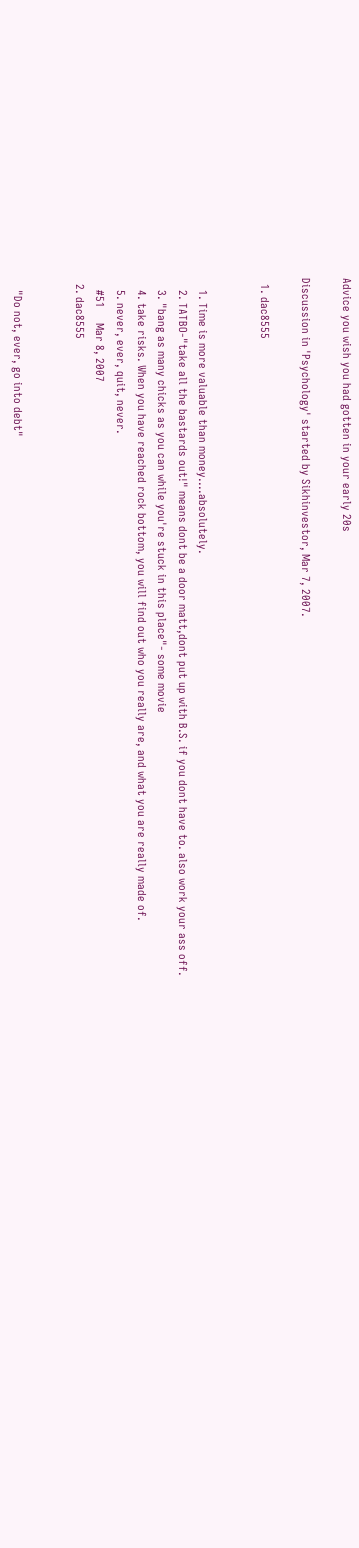Advice you wish you had gotten in your early 20s

Discussion in 'Psychology' started by Sikhinvestor, Mar 7, 2007.

  1. dac8555


    1. Time is more valuable than money....absolutely.
    2. TATBO-"take all the bastards out!" means dont be a door matt,dont put up with B.S. if you dont have to. also work your ass off.
    3. "bang as many chicks as you can while you're stuck in this place"- some movie
    4. take risks. When you have reached rock bottom, you will find out who you really are, and what you are really made of.
    5. never, ever, quit, never.
    #51     Mar 8, 2007
  2. dac8555


    "Do not, ever, go into debt"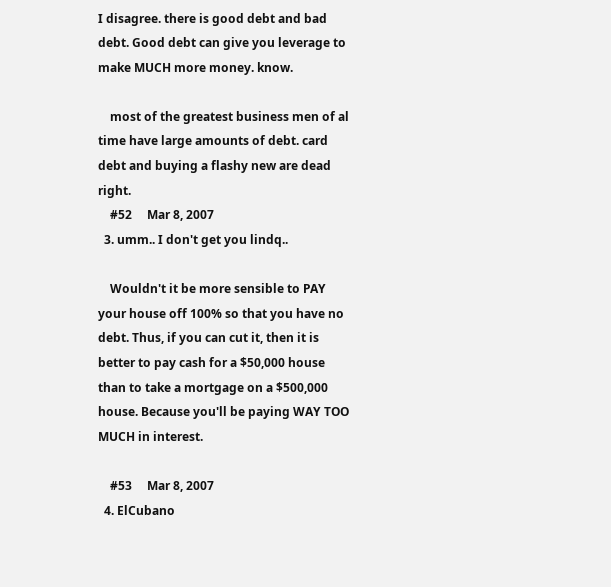I disagree. there is good debt and bad debt. Good debt can give you leverage to make MUCH more money. know.

    most of the greatest business men of al time have large amounts of debt. card debt and buying a flashy new are dead right.
    #52     Mar 8, 2007
  3. umm.. I don't get you lindq..

    Wouldn't it be more sensible to PAY your house off 100% so that you have no debt. Thus, if you can cut it, then it is better to pay cash for a $50,000 house than to take a mortgage on a $500,000 house. Because you'll be paying WAY TOO MUCH in interest.

    #53     Mar 8, 2007
  4. ElCubano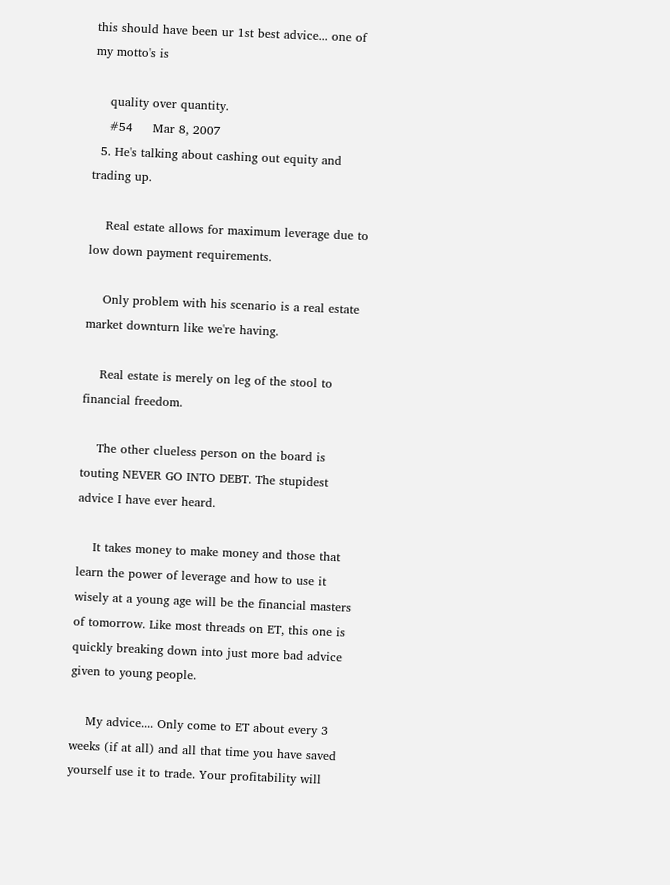this should have been ur 1st best advice... one of my motto's is

    quality over quantity.
    #54     Mar 8, 2007
  5. He's talking about cashing out equity and trading up.

    Real estate allows for maximum leverage due to low down payment requirements.

    Only problem with his scenario is a real estate market downturn like we're having.

    Real estate is merely on leg of the stool to financial freedom.

    The other clueless person on the board is touting NEVER GO INTO DEBT. The stupidest advice I have ever heard.

    It takes money to make money and those that learn the power of leverage and how to use it wisely at a young age will be the financial masters of tomorrow. Like most threads on ET, this one is quickly breaking down into just more bad advice given to young people.

    My advice.... Only come to ET about every 3 weeks (if at all) and all that time you have saved yourself use it to trade. Your profitability will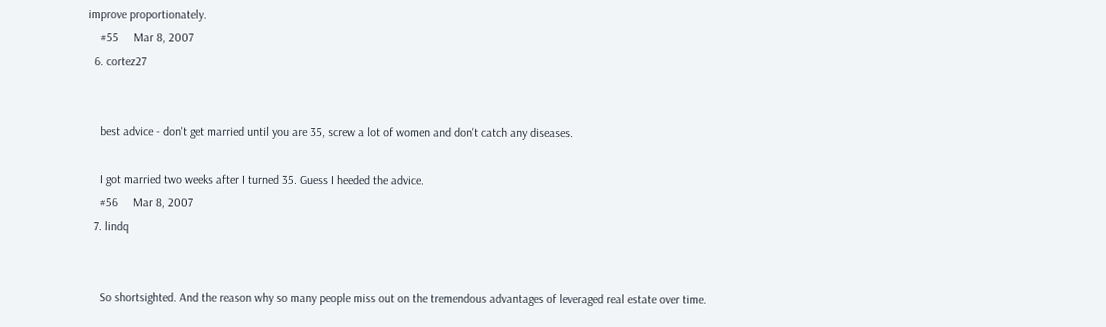improve proportionately.
    #55     Mar 8, 2007
  6. cortez27


    best advice - don't get married until you are 35, screw a lot of women and don't catch any diseases.

    I got married two weeks after I turned 35. Guess I heeded the advice.
    #56     Mar 8, 2007
  7. lindq


    So shortsighted. And the reason why so many people miss out on the tremendous advantages of leveraged real estate over time.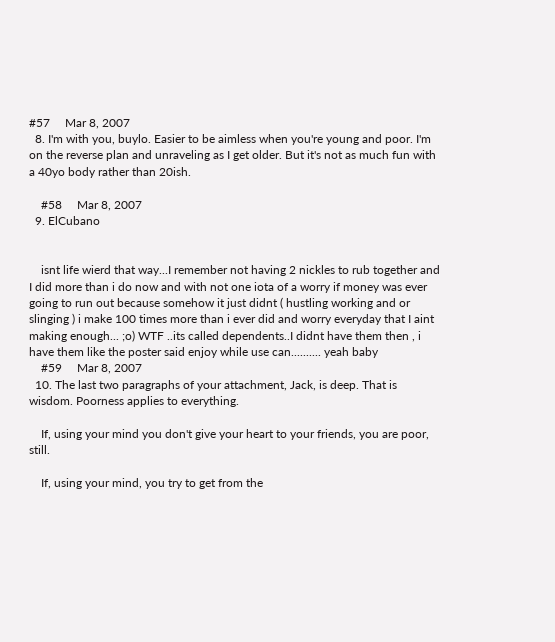#57     Mar 8, 2007
  8. I'm with you, buylo. Easier to be aimless when you're young and poor. I'm on the reverse plan and unraveling as I get older. But it's not as much fun with a 40yo body rather than 20ish.

    #58     Mar 8, 2007
  9. ElCubano


    isnt life wierd that way...I remember not having 2 nickles to rub together and I did more than i do now and with not one iota of a worry if money was ever going to run out because somehow it just didnt ( hustling working and or slinging ) i make 100 times more than i ever did and worry everyday that I aint making enough... ;o) WTF ..its called dependents..I didnt have them then , i have them like the poster said enjoy while use can.......... yeah baby
    #59     Mar 8, 2007
  10. The last two paragraphs of your attachment, Jack, is deep. That is wisdom. Poorness applies to everything.

    If, using your mind you don't give your heart to your friends, you are poor, still.

    If, using your mind, you try to get from the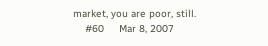market, you are poor, still.
    #60     Mar 8, 2007